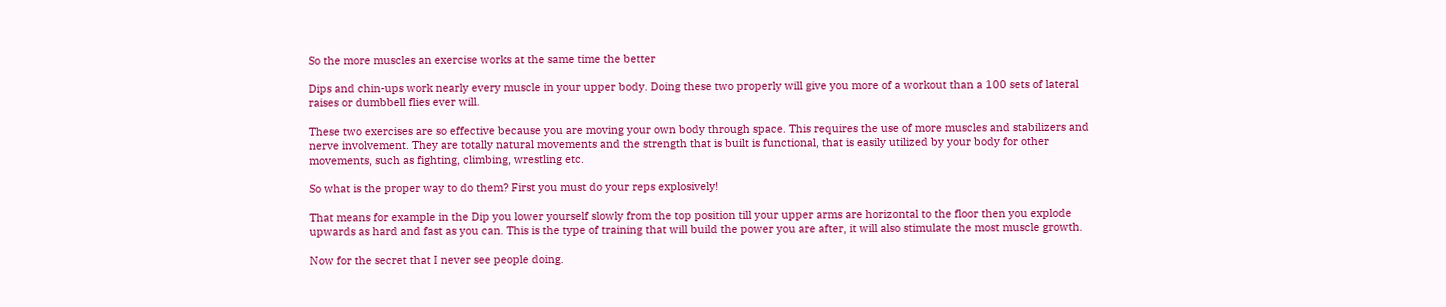So the more muscles an exercise works at the same time the better

Dips and chin-ups work nearly every muscle in your upper body. Doing these two properly will give you more of a workout than a 100 sets of lateral raises or dumbbell flies ever will.

These two exercises are so effective because you are moving your own body through space. This requires the use of more muscles and stabilizers and nerve involvement. They are totally natural movements and the strength that is built is functional, that is easily utilized by your body for other movements, such as fighting, climbing, wrestling etc.

So what is the proper way to do them? First you must do your reps explosively!

That means for example in the Dip you lower yourself slowly from the top position till your upper arms are horizontal to the floor then you explode upwards as hard and fast as you can. This is the type of training that will build the power you are after, it will also stimulate the most muscle growth.

Now for the secret that I never see people doing.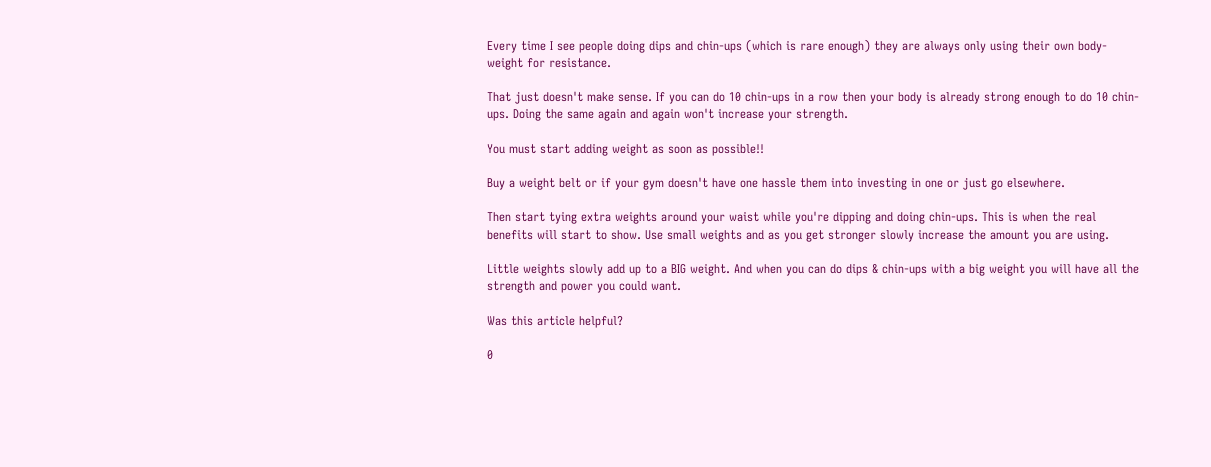Every time I see people doing dips and chin-ups (which is rare enough) they are always only using their own body-weight for resistance.

That just doesn't make sense. If you can do 10 chin-ups in a row then your body is already strong enough to do 10 chin-ups. Doing the same again and again won't increase your strength.

You must start adding weight as soon as possible!!

Buy a weight belt or if your gym doesn't have one hassle them into investing in one or just go elsewhere.

Then start tying extra weights around your waist while you're dipping and doing chin-ups. This is when the real benefits will start to show. Use small weights and as you get stronger slowly increase the amount you are using.

Little weights slowly add up to a BIG weight. And when you can do dips & chin-ups with a big weight you will have all the strength and power you could want.

Was this article helpful?

0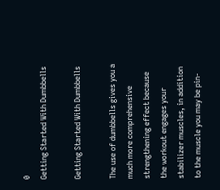0
Getting Started With Dumbbells

Getting Started With Dumbbells

The use of dumbbells gives you a much more comprehensive strengthening effect because the workout engages your stabilizer muscles, in addition to the muscle you may be pin-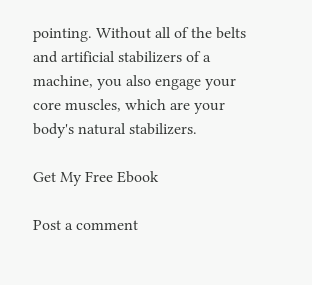pointing. Without all of the belts and artificial stabilizers of a machine, you also engage your core muscles, which are your body's natural stabilizers.

Get My Free Ebook

Post a comment